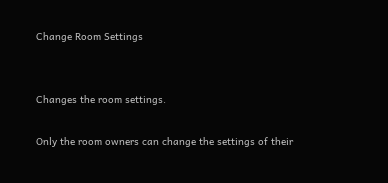Change Room Settings


Changes the room settings.

Only the room owners can change the settings of their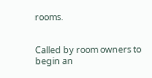rooms.


Called by room owners to begin an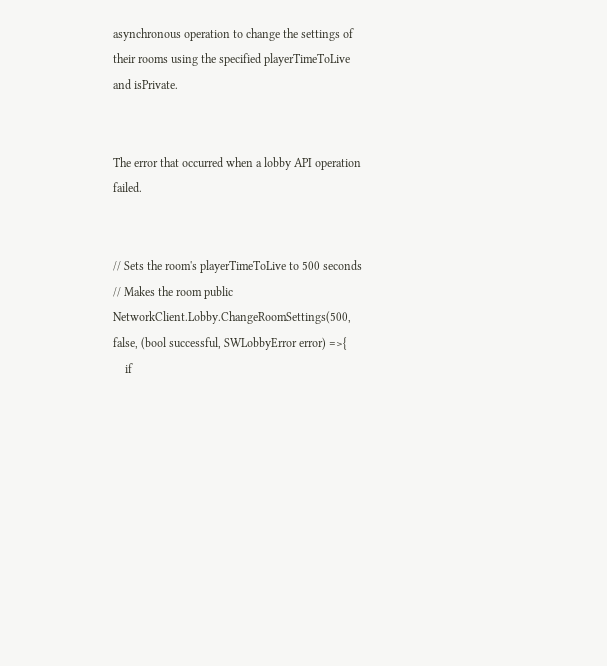asynchronous operation to change the settings of their rooms using the specified playerTimeToLive and isPrivate.


The error that occurred when a lobby API operation failed.


// Sets the room's playerTimeToLive to 500 seconds
// Makes the room public
NetworkClient.Lobby.ChangeRoomSettings(500, false, (bool successful, SWLobbyError error) =>{
    if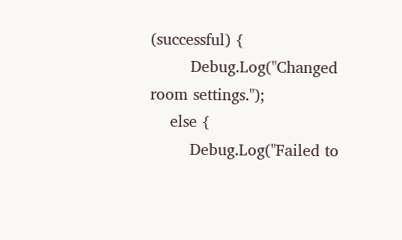(successful) {
        Debug.Log("Changed room settings.");
    else {
        Debug.Log("Failed to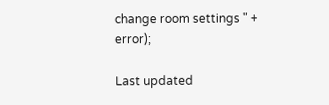change room settings " + error);

Last updated